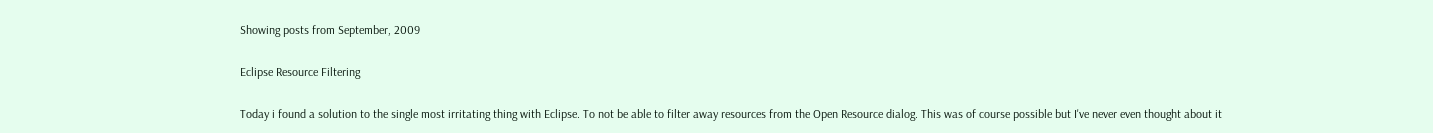Showing posts from September, 2009

Eclipse Resource Filtering

Today i found a solution to the single most irritating thing with Eclipse. To not be able to filter away resources from the Open Resource dialog. This was of course possible but I've never even thought about it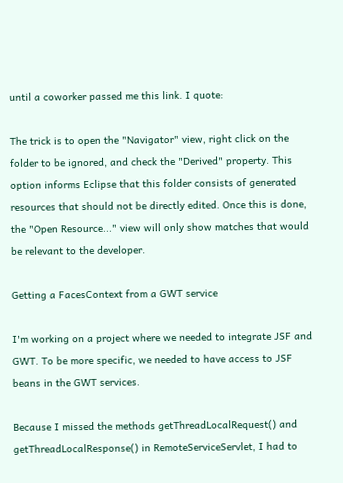until a coworker passed me this link. I quote:

The trick is to open the "Navigator" view, right click on the folder to be ignored, and check the "Derived" property. This option informs Eclipse that this folder consists of generated resources that should not be directly edited. Once this is done, the "Open Resource..." view will only show matches that would be relevant to the developer.

Getting a FacesContext from a GWT service

I'm working on a project where we needed to integrate JSF and GWT. To be more specific, we needed to have access to JSF beans in the GWT services.

Because I missed the methods getThreadLocalRequest() and getThreadLocalResponse() in RemoteServiceServlet, I had to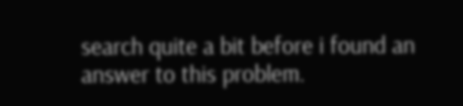search quite a bit before i found an answer to this problem.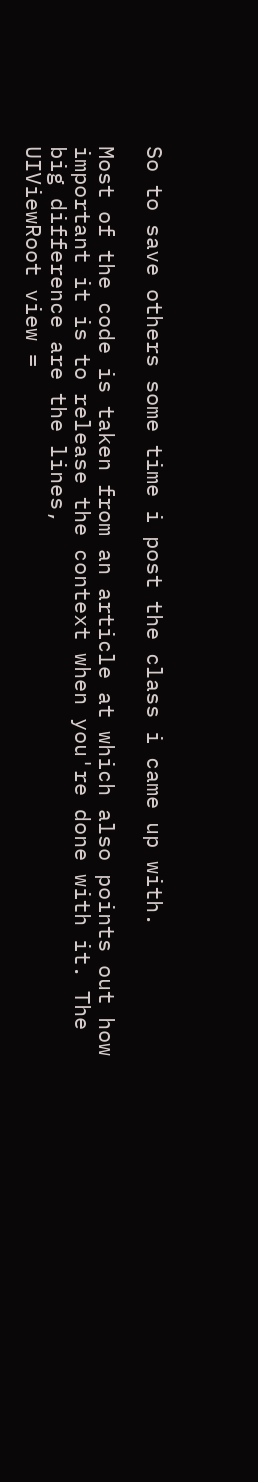So to save others some time i post the class i came up with.

Most of the code is taken from an article at which also points out how important it is to release the context when you're done with it. The big difference are the lines,
UIViewRoot view =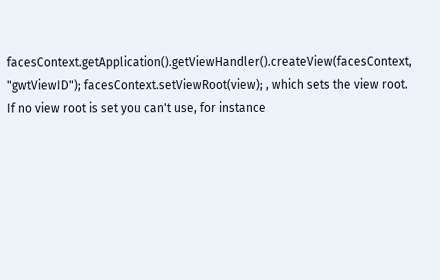facesContext.getApplication().getViewHandler().createView(facesContext, "gwtViewID"); facesContext.setViewRoot(view); , which sets the view root. If no view root is set you can't use, for instance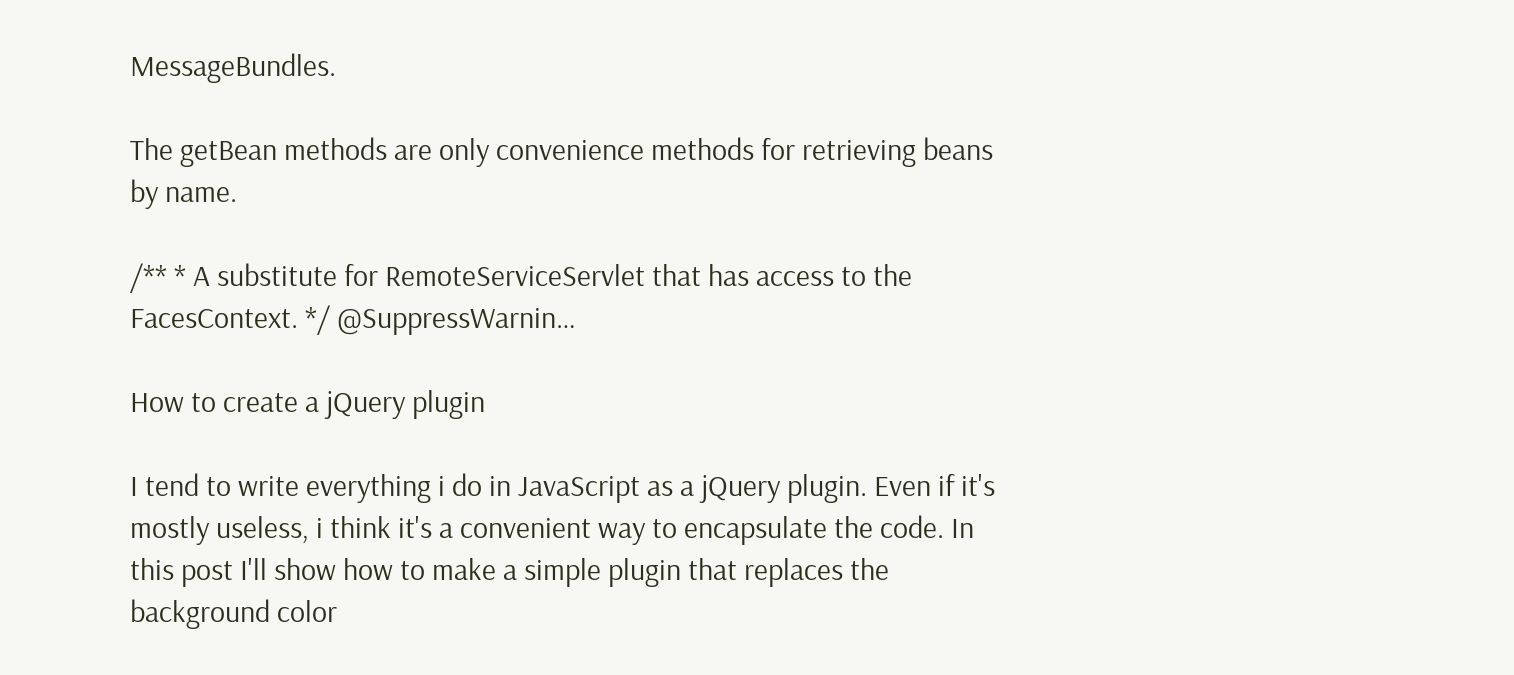MessageBundles.

The getBean methods are only convenience methods for retrieving beans by name.

/** * A substitute for RemoteServiceServlet that has access to the FacesContext. */ @SuppressWarnin…

How to create a jQuery plugin

I tend to write everything i do in JavaScript as a jQuery plugin. Even if it's mostly useless, i think it's a convenient way to encapsulate the code. In this post I'll show how to make a simple plugin that replaces the background color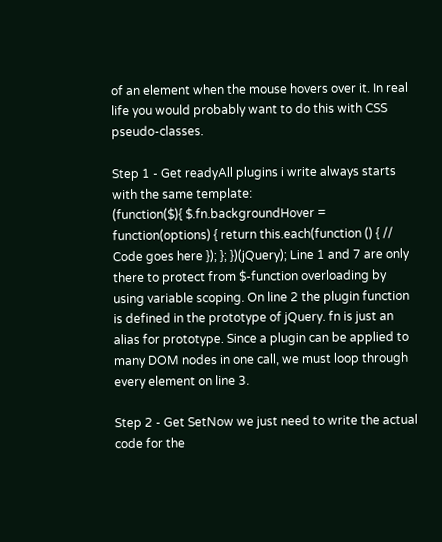of an element when the mouse hovers over it. In real life you would probably want to do this with CSS pseudo-classes.

Step 1 - Get readyAll plugins i write always starts with the same template:
(function($){ $.fn.backgroundHover = function(options) { return this.each(function () { // Code goes here }); }; })(jQuery); Line 1 and 7 are only there to protect from $-function overloading by using variable scoping. On line 2 the plugin function is defined in the prototype of jQuery. fn is just an alias for prototype. Since a plugin can be applied to many DOM nodes in one call, we must loop through every element on line 3.

Step 2 - Get SetNow we just need to write the actual code for the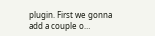plugin. First we gonna add a couple o…